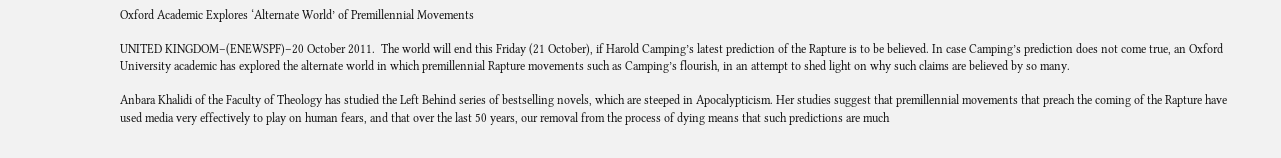Oxford Academic Explores ‘Alternate World’ of Premillennial Movements

UNITED KINGDOM–(ENEWSPF)–20 October 2011.  The world will end this Friday (21 October), if Harold Camping’s latest prediction of the Rapture is to be believed. In case Camping’s prediction does not come true, an Oxford University academic has explored the alternate world in which premillennial Rapture movements such as Camping’s flourish, in an attempt to shed light on why such claims are believed by so many.

Anbara Khalidi of the Faculty of Theology has studied the Left Behind series of bestselling novels, which are steeped in Apocalypticism. Her studies suggest that premillennial movements that preach the coming of the Rapture have used media very effectively to play on human fears, and that over the last 50 years, our removal from the process of dying means that such predictions are much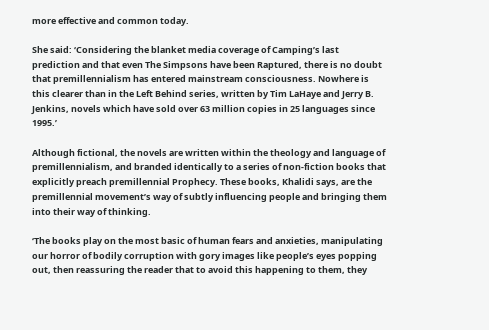more effective and common today.

She said: ‘Considering the blanket media coverage of Camping’s last prediction and that even The Simpsons have been Raptured, there is no doubt that premillennialism has entered mainstream consciousness. Nowhere is this clearer than in the Left Behind series, written by Tim LaHaye and Jerry B. Jenkins, novels which have sold over 63 million copies in 25 languages since 1995.’

Although fictional, the novels are written within the theology and language of premillennialism, and branded identically to a series of non-fiction books that explicitly preach premillennial Prophecy. These books, Khalidi says, are the premillennial movement’s way of subtly influencing people and bringing them into their way of thinking.

‘The books play on the most basic of human fears and anxieties, manipulating our horror of bodily corruption with gory images like people’s eyes popping out, then reassuring the reader that to avoid this happening to them, they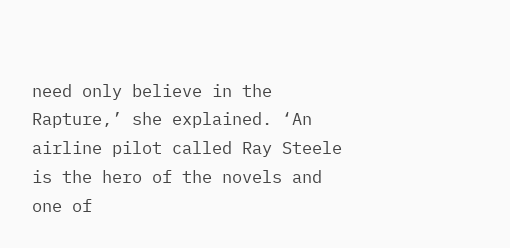need only believe in the Rapture,’ she explained. ‘An airline pilot called Ray Steele is the hero of the novels and one of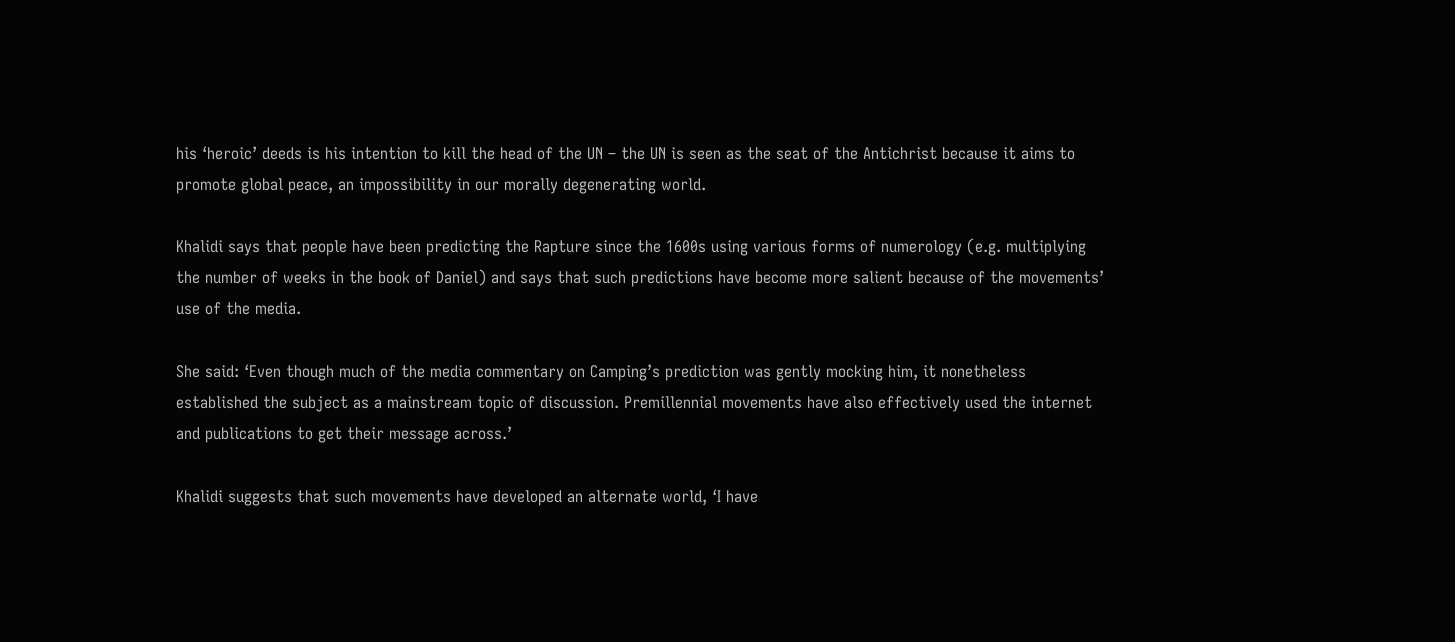his ‘heroic’ deeds is his intention to kill the head of the UN – the UN is seen as the seat of the Antichrist because it aims to promote global peace, an impossibility in our morally degenerating world.

Khalidi says that people have been predicting the Rapture since the 1600s using various forms of numerology (e.g. multiplying the number of weeks in the book of Daniel) and says that such predictions have become more salient because of the movements’ use of the media.

She said: ‘Even though much of the media commentary on Camping’s prediction was gently mocking him, it nonetheless established the subject as a mainstream topic of discussion. Premillennial movements have also effectively used the internet and publications to get their message across.’

Khalidi suggests that such movements have developed an alternate world, ‘I have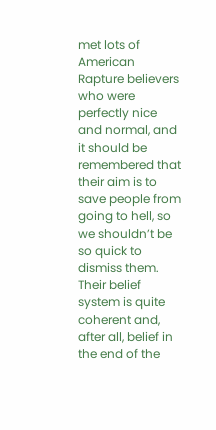met lots of American Rapture believers who were perfectly nice and normal, and it should be remembered that their aim is to save people from going to hell, so we shouldn’t be so quick to dismiss them. Their belief system is quite coherent and, after all, belief in the end of the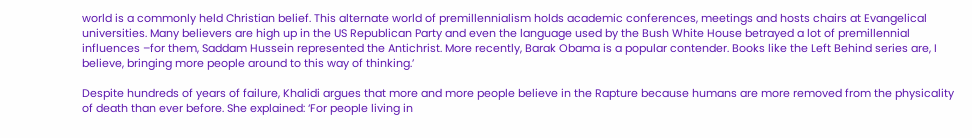world is a commonly held Christian belief. This alternate world of premillennialism holds academic conferences, meetings and hosts chairs at Evangelical universities. Many believers are high up in the US Republican Party and even the language used by the Bush White House betrayed a lot of premillennial influences –for them, Saddam Hussein represented the Antichrist. More recently, Barak Obama is a popular contender. Books like the Left Behind series are, I believe, bringing more people around to this way of thinking.’

Despite hundreds of years of failure, Khalidi argues that more and more people believe in the Rapture because humans are more removed from the physicality of death than ever before. She explained: ‘For people living in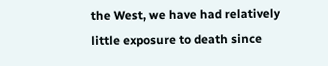the West, we have had relatively little exposure to death since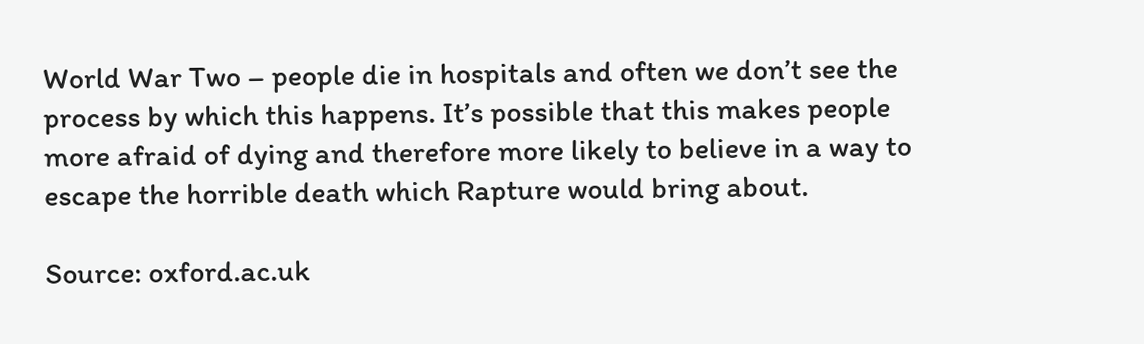World War Two – people die in hospitals and often we don’t see the process by which this happens. It’s possible that this makes people more afraid of dying and therefore more likely to believe in a way to escape the horrible death which Rapture would bring about.

Source: oxford.ac.uk